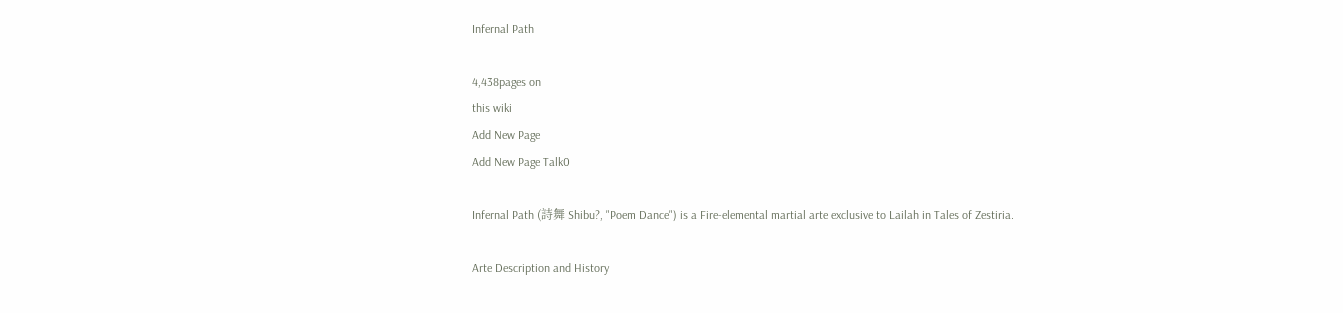Infernal Path

4,438pages on
this wiki
Add New Page
Add New Page Talk0

Infernal Path (詩舞 Shibu?, "Poem Dance") is a Fire-elemental martial arte exclusive to Lailah in Tales of Zestiria.

Arte Description and History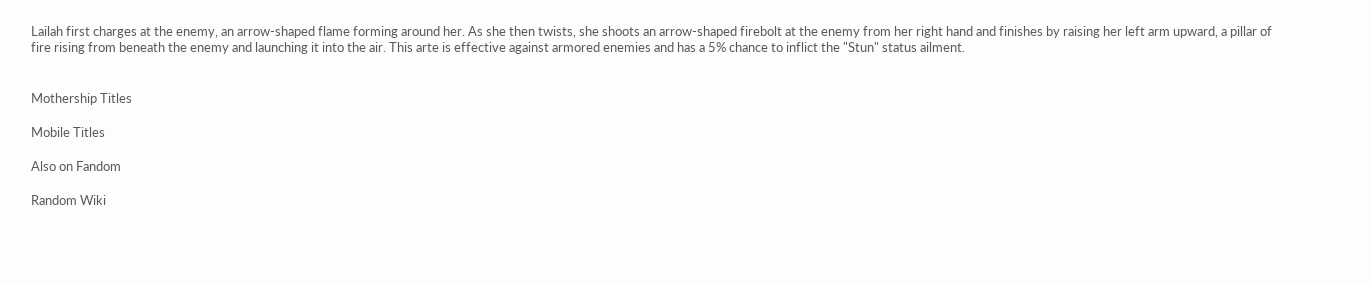Lailah first charges at the enemy, an arrow-shaped flame forming around her. As she then twists, she shoots an arrow-shaped firebolt at the enemy from her right hand and finishes by raising her left arm upward, a pillar of fire rising from beneath the enemy and launching it into the air. This arte is effective against armored enemies and has a 5% chance to inflict the "Stun" status ailment.


Mothership Titles

Mobile Titles

Also on Fandom

Random Wiki